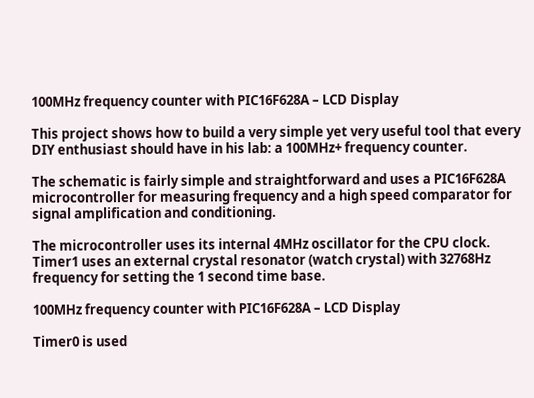100MHz frequency counter with PIC16F628A – LCD Display

This project shows how to build a very simple yet very useful tool that every DIY enthusiast should have in his lab: a 100MHz+ frequency counter.

The schematic is fairly simple and straightforward and uses a PIC16F628A microcontroller for measuring frequency and a high speed comparator for signal amplification and conditioning.

The microcontroller uses its internal 4MHz oscillator for the CPU clock. Timer1 uses an external crystal resonator (watch crystal) with 32768Hz frequency for setting the 1 second time base.

100MHz frequency counter with PIC16F628A – LCD Display

Timer0 is used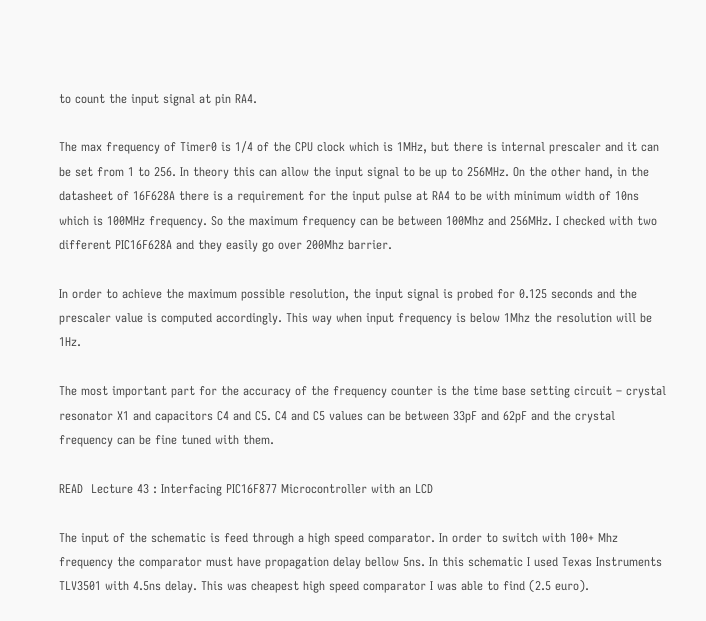to count the input signal at pin RA4.

The max frequency of Timer0 is 1/4 of the CPU clock which is 1MHz, but there is internal prescaler and it can be set from 1 to 256. In theory this can allow the input signal to be up to 256MHz. On the other hand, in the datasheet of 16F628A there is a requirement for the input pulse at RA4 to be with minimum width of 10ns which is 100MHz frequency. So the maximum frequency can be between 100Mhz and 256MHz. I checked with two different PIC16F628A and they easily go over 200Mhz barrier.

In order to achieve the maximum possible resolution, the input signal is probed for 0.125 seconds and the prescaler value is computed accordingly. This way when input frequency is below 1Mhz the resolution will be 1Hz.

The most important part for the accuracy of the frequency counter is the time base setting circuit – crystal resonator X1 and capacitors C4 and C5. C4 and C5 values can be between 33pF and 62pF and the crystal frequency can be fine tuned with them.

READ  Lecture 43 : Interfacing PIC16F877 Microcontroller with an LCD

The input of the schematic is feed through a high speed comparator. In order to switch with 100+ Mhz frequency the comparator must have propagation delay bellow 5ns. In this schematic I used Texas Instruments TLV3501 with 4.5ns delay. This was cheapest high speed comparator I was able to find (2.5 euro).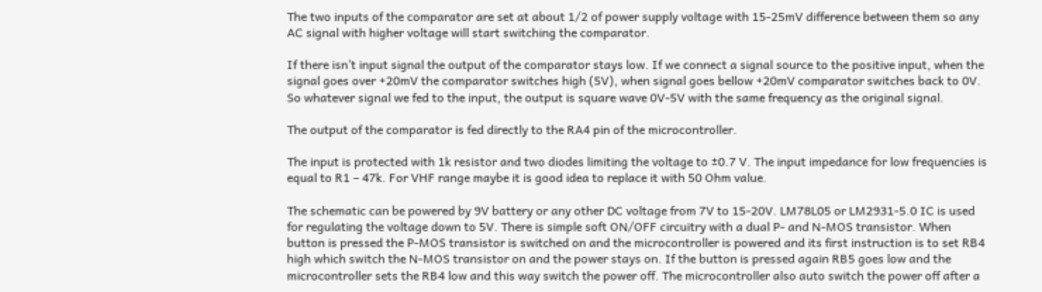The two inputs of the comparator are set at about 1/2 of power supply voltage with 15-25mV difference between them so any AC signal with higher voltage will start switching the comparator.

If there isn’t input signal the output of the comparator stays low. If we connect a signal source to the positive input, when the signal goes over +20mV the comparator switches high (5V), when signal goes bellow +20mV comparator switches back to 0V. So whatever signal we fed to the input, the output is square wave 0V-5V with the same frequency as the original signal.

The output of the comparator is fed directly to the RA4 pin of the microcontroller.

The input is protected with 1k resistor and two diodes limiting the voltage to ±0.7 V. The input impedance for low frequencies is equal to R1 – 47k. For VHF range maybe it is good idea to replace it with 50 Ohm value.

The schematic can be powered by 9V battery or any other DC voltage from 7V to 15-20V. LM78L05 or LM2931-5.0 IC is used for regulating the voltage down to 5V. There is simple soft ON/OFF circuitry with a dual P- and N-MOS transistor. When button is pressed the P-MOS transistor is switched on and the microcontroller is powered and its first instruction is to set RB4 high which switch the N-MOS transistor on and the power stays on. If the button is pressed again RB5 goes low and the microcontroller sets the RB4 low and this way switch the power off. The microcontroller also auto switch the power off after a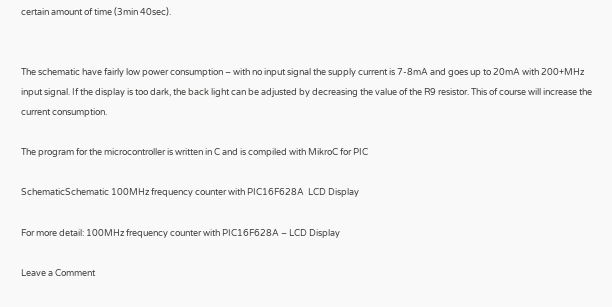certain amount of time (3min 40sec).


The schematic have fairly low power consumption – with no input signal the supply current is 7-8mA and goes up to 20mA with 200+MHz input signal. If the display is too dark, the back light can be adjusted by decreasing the value of the R9 resistor. This of course will increase the current consumption.

The program for the microcontroller is written in C and is compiled with MikroC for PIC

SchematicSchematic 100MHz frequency counter with PIC16F628A  LCD Display

For more detail: 100MHz frequency counter with PIC16F628A – LCD Display

Leave a Comment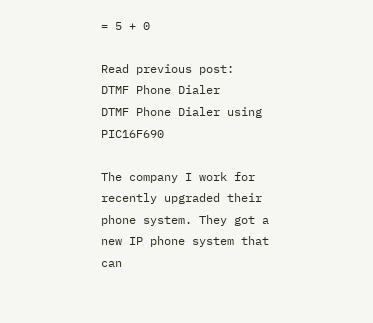= 5 + 0

Read previous post:
DTMF Phone Dialer
DTMF Phone Dialer using PIC16F690

The company I work for recently upgraded their phone system. They got a new IP phone system that can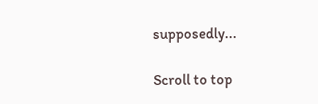supposedly...

Scroll to top